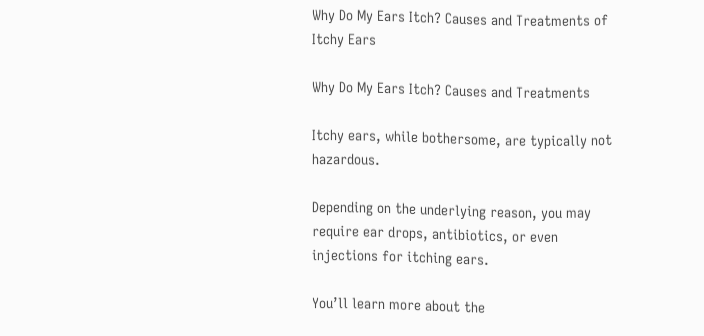Why Do My Ears Itch? Causes and Treatments of Itchy Ears

Why Do My Ears Itch? Causes and Treatments

Itchy ears, while bothersome, are typically not hazardous.

Depending on the underlying reason, you may require ear drops, antibiotics, or even injections for itching ears.

You’ll learn more about the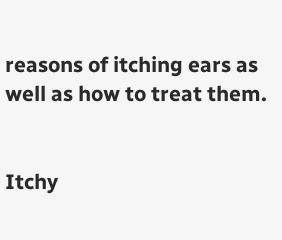reasons of itching ears as well as how to treat them.


Itchy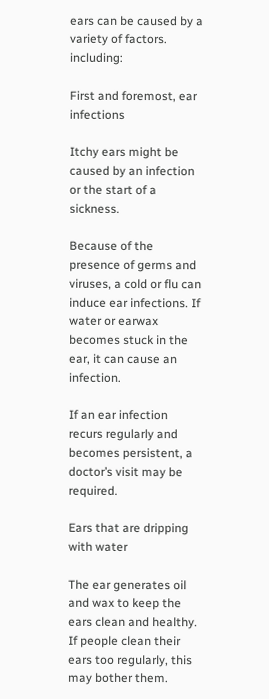ears can be caused by a variety of factors. including:

First and foremost, ear infections

Itchy ears might be caused by an infection or the start of a sickness.

Because of the presence of germs and viruses, a cold or flu can induce ear infections. If water or earwax becomes stuck in the ear, it can cause an infection.

If an ear infection recurs regularly and becomes persistent, a doctor’s visit may be required.

Ears that are dripping with water

The ear generates oil and wax to keep the ears clean and healthy. If people clean their ears too regularly, this may bother them.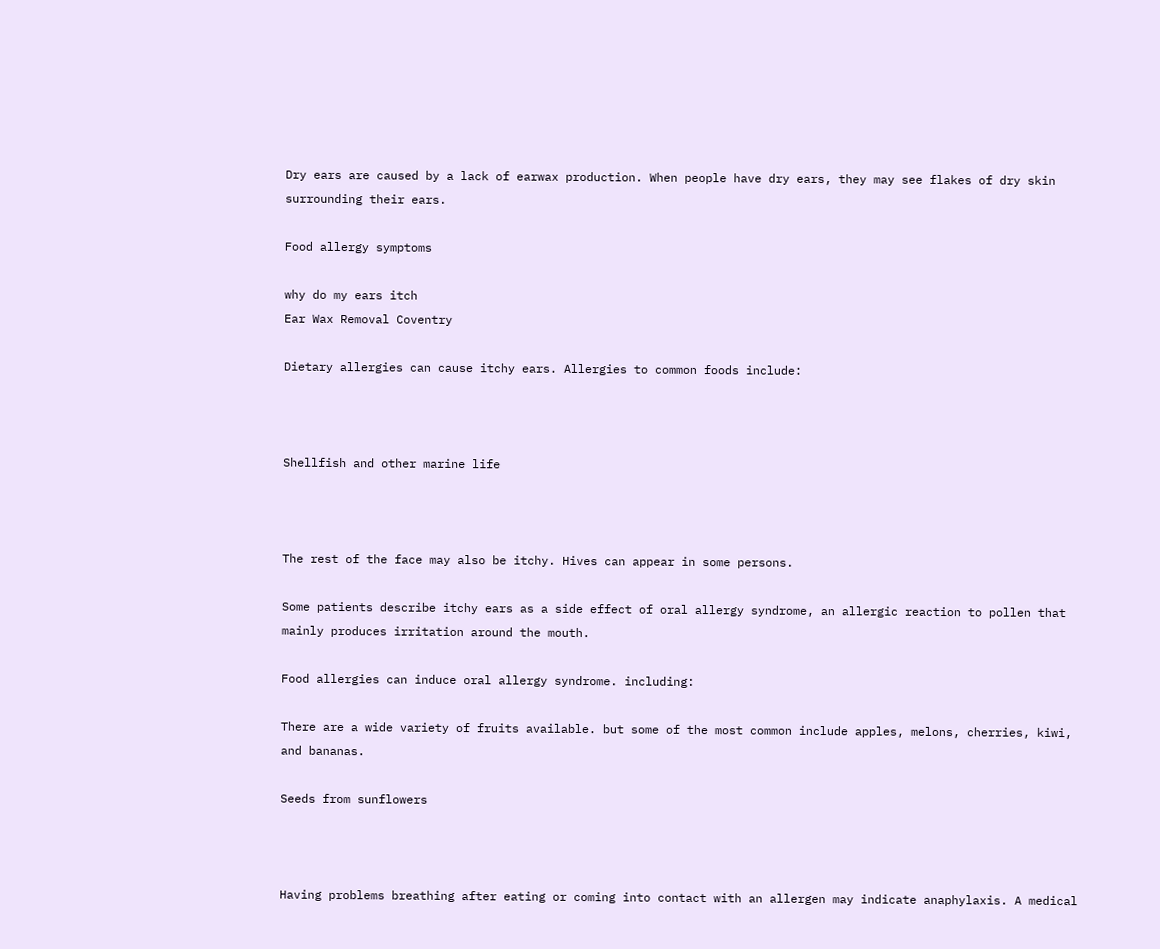Dry ears are caused by a lack of earwax production. When people have dry ears, they may see flakes of dry skin surrounding their ears.

Food allergy symptoms

why do my ears itch
Ear Wax Removal Coventry

Dietary allergies can cause itchy ears. Allergies to common foods include:



Shellfish and other marine life



The rest of the face may also be itchy. Hives can appear in some persons.

Some patients describe itchy ears as a side effect of oral allergy syndrome, an allergic reaction to pollen that mainly produces irritation around the mouth.

Food allergies can induce oral allergy syndrome. including:

There are a wide variety of fruits available. but some of the most common include apples, melons, cherries, kiwi, and bananas.

Seeds from sunflowers



Having problems breathing after eating or coming into contact with an allergen may indicate anaphylaxis. A medical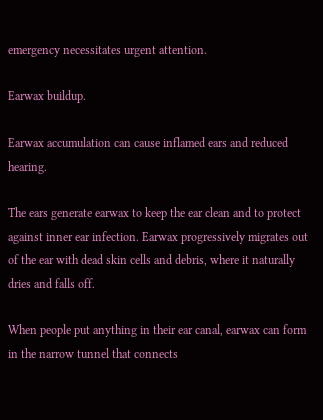emergency necessitates urgent attention.

Earwax buildup.

Earwax accumulation can cause inflamed ears and reduced hearing.

The ears generate earwax to keep the ear clean and to protect against inner ear infection. Earwax progressively migrates out of the ear with dead skin cells and debris, where it naturally dries and falls off.

When people put anything in their ear canal, earwax can form in the narrow tunnel that connects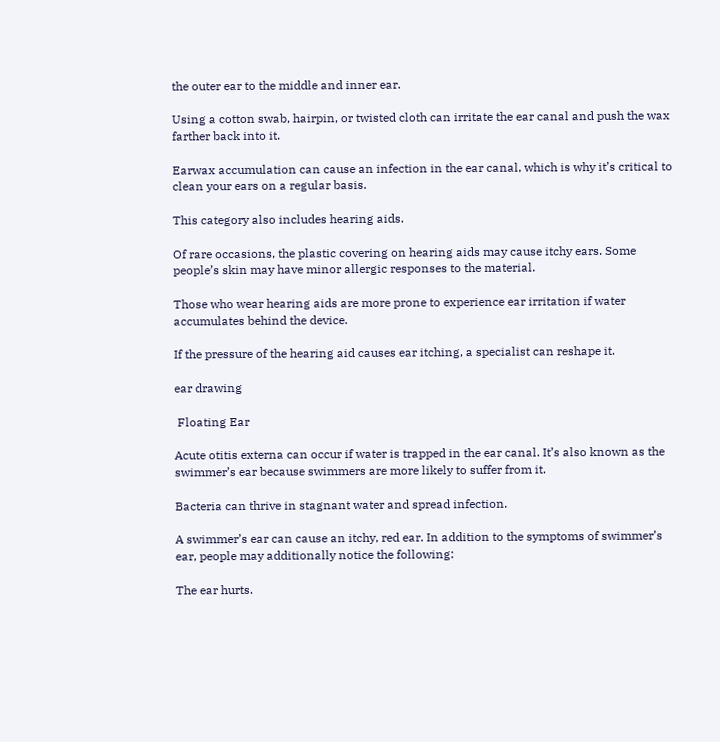the outer ear to the middle and inner ear.

Using a cotton swab, hairpin, or twisted cloth can irritate the ear canal and push the wax farther back into it.

Earwax accumulation can cause an infection in the ear canal, which is why it’s critical to clean your ears on a regular basis.

This category also includes hearing aids.

Of rare occasions, the plastic covering on hearing aids may cause itchy ears. Some people’s skin may have minor allergic responses to the material.

Those who wear hearing aids are more prone to experience ear irritation if water accumulates behind the device.

If the pressure of the hearing aid causes ear itching, a specialist can reshape it.

ear drawing

 Floating Ear

Acute otitis externa can occur if water is trapped in the ear canal. It’s also known as the swimmer’s ear because swimmers are more likely to suffer from it.

Bacteria can thrive in stagnant water and spread infection.

A swimmer’s ear can cause an itchy, red ear. In addition to the symptoms of swimmer’s ear, people may additionally notice the following:

The ear hurts.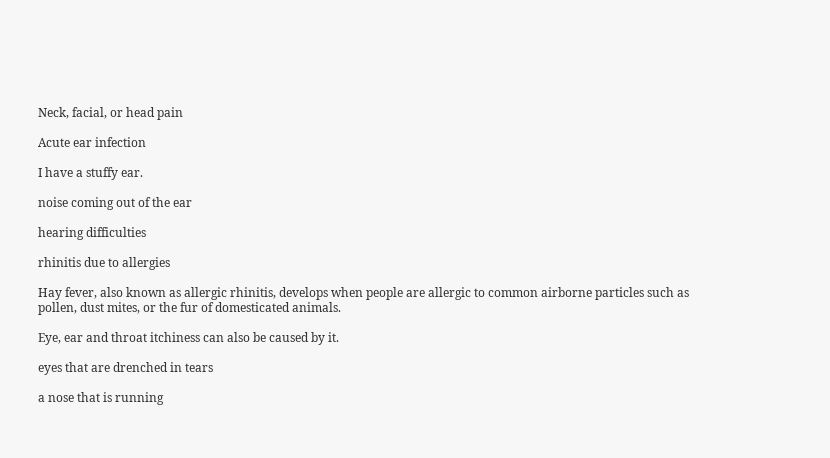Neck, facial, or head pain

Acute ear infection

I have a stuffy ear.

noise coming out of the ear

hearing difficulties

rhinitis due to allergies

Hay fever, also known as allergic rhinitis, develops when people are allergic to common airborne particles such as pollen, dust mites, or the fur of domesticated animals.

Eye, ear and throat itchiness can also be caused by it.

eyes that are drenched in tears

a nose that is running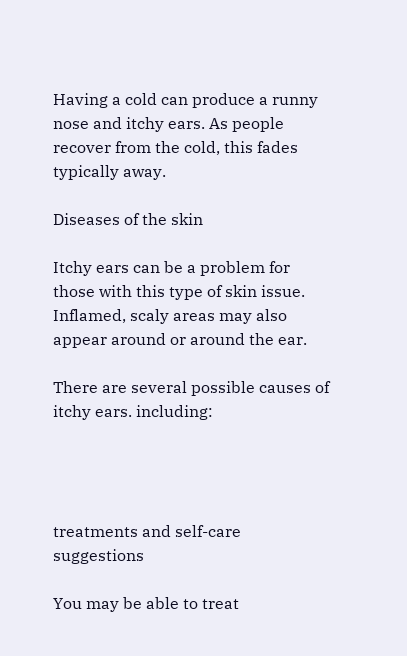Having a cold can produce a runny nose and itchy ears. As people recover from the cold, this fades typically away.

Diseases of the skin

Itchy ears can be a problem for those with this type of skin issue. Inflamed, scaly areas may also appear around or around the ear.

There are several possible causes of itchy ears. including:




treatments and self-care suggestions

You may be able to treat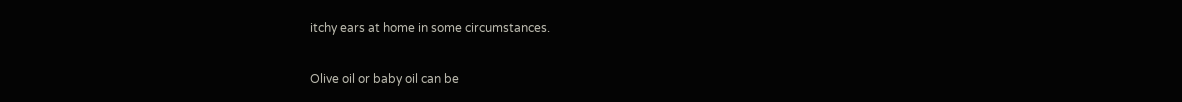itchy ears at home in some circumstances.

Olive oil or baby oil can be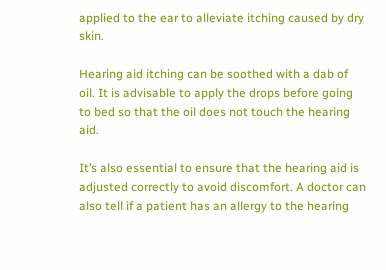applied to the ear to alleviate itching caused by dry skin.

Hearing aid itching can be soothed with a dab of oil. It is advisable to apply the drops before going to bed so that the oil does not touch the hearing aid.

It’s also essential to ensure that the hearing aid is adjusted correctly to avoid discomfort. A doctor can also tell if a patient has an allergy to the hearing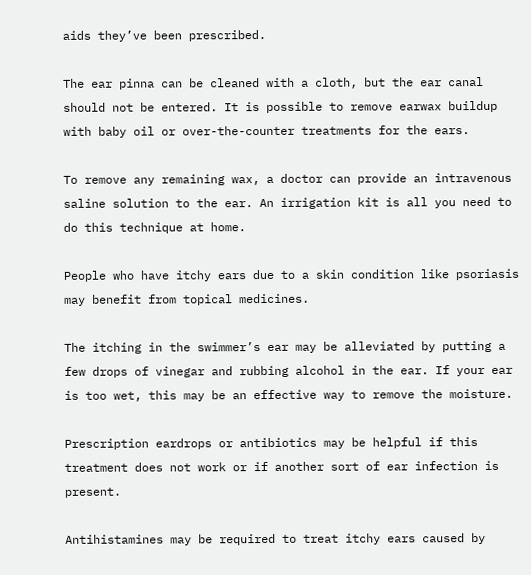aids they’ve been prescribed.

The ear pinna can be cleaned with a cloth, but the ear canal should not be entered. It is possible to remove earwax buildup with baby oil or over-the-counter treatments for the ears.

To remove any remaining wax, a doctor can provide an intravenous saline solution to the ear. An irrigation kit is all you need to do this technique at home.

People who have itchy ears due to a skin condition like psoriasis may benefit from topical medicines.

The itching in the swimmer’s ear may be alleviated by putting a few drops of vinegar and rubbing alcohol in the ear. If your ear is too wet, this may be an effective way to remove the moisture.

Prescription eardrops or antibiotics may be helpful if this treatment does not work or if another sort of ear infection is present.

Antihistamines may be required to treat itchy ears caused by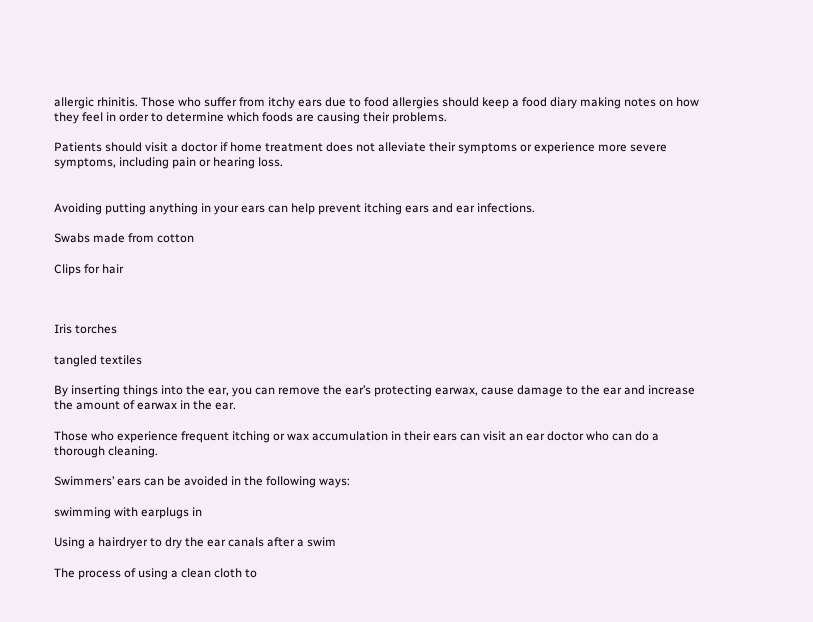allergic rhinitis. Those who suffer from itchy ears due to food allergies should keep a food diary making notes on how they feel in order to determine which foods are causing their problems.

Patients should visit a doctor if home treatment does not alleviate their symptoms or experience more severe symptoms, including pain or hearing loss.


Avoiding putting anything in your ears can help prevent itching ears and ear infections.

Swabs made from cotton

Clips for hair



Iris torches

tangled textiles

By inserting things into the ear, you can remove the ear’s protecting earwax, cause damage to the ear and increase the amount of earwax in the ear.

Those who experience frequent itching or wax accumulation in their ears can visit an ear doctor who can do a thorough cleaning.

Swimmers’ ears can be avoided in the following ways:

swimming with earplugs in

Using a hairdryer to dry the ear canals after a swim

The process of using a clean cloth to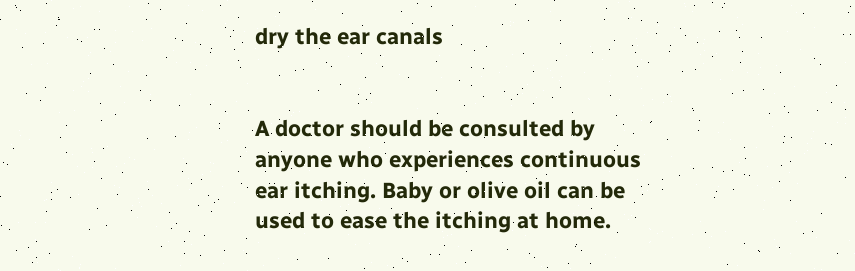dry the ear canals


A doctor should be consulted by anyone who experiences continuous ear itching. Baby or olive oil can be used to ease the itching at home.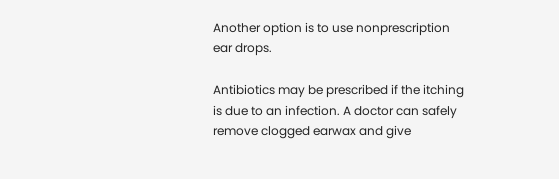Another option is to use nonprescription ear drops.

Antibiotics may be prescribed if the itching is due to an infection. A doctor can safely remove clogged earwax and give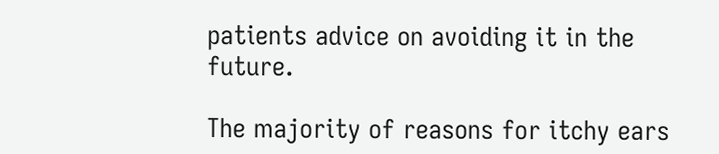patients advice on avoiding it in the future.

The majority of reasons for itchy ears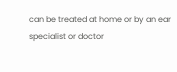can be treated at home or by an ear specialist or doctor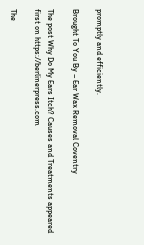promptly and efficiently.

Brought To You By – Ear Wax Removal Coventry

The post Why Do My Ears Itch? Causes and Treatments appeared first on https://berlinerpress.com

The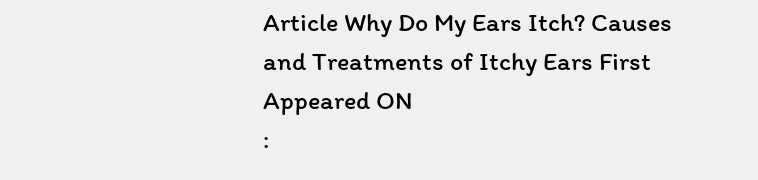Article Why Do My Ears Itch? Causes and Treatments of Itchy Ears First Appeared ON
: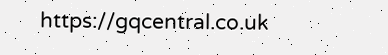https://gqcentral.co.uk